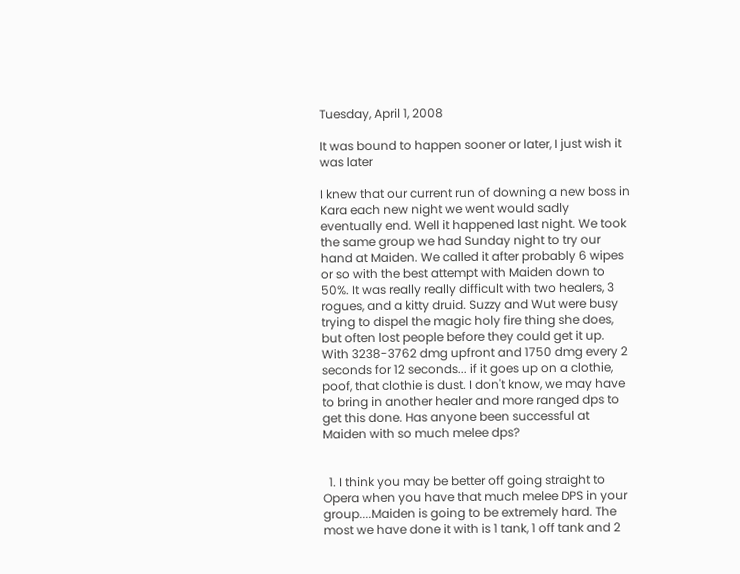Tuesday, April 1, 2008

It was bound to happen sooner or later, I just wish it was later

I knew that our current run of downing a new boss in Kara each new night we went would sadly eventually end. Well it happened last night. We took the same group we had Sunday night to try our hand at Maiden. We called it after probably 6 wipes or so with the best attempt with Maiden down to 50%. It was really really difficult with two healers, 3 rogues, and a kitty druid. Suzzy and Wut were busy trying to dispel the magic holy fire thing she does, but often lost people before they could get it up. With 3238-3762 dmg upfront and 1750 dmg every 2 seconds for 12 seconds... if it goes up on a clothie, poof, that clothie is dust. I don't know, we may have to bring in another healer and more ranged dps to get this done. Has anyone been successful at Maiden with so much melee dps?


  1. I think you may be better off going straight to Opera when you have that much melee DPS in your group....Maiden is going to be extremely hard. The most we have done it with is 1 tank, 1 off tank and 2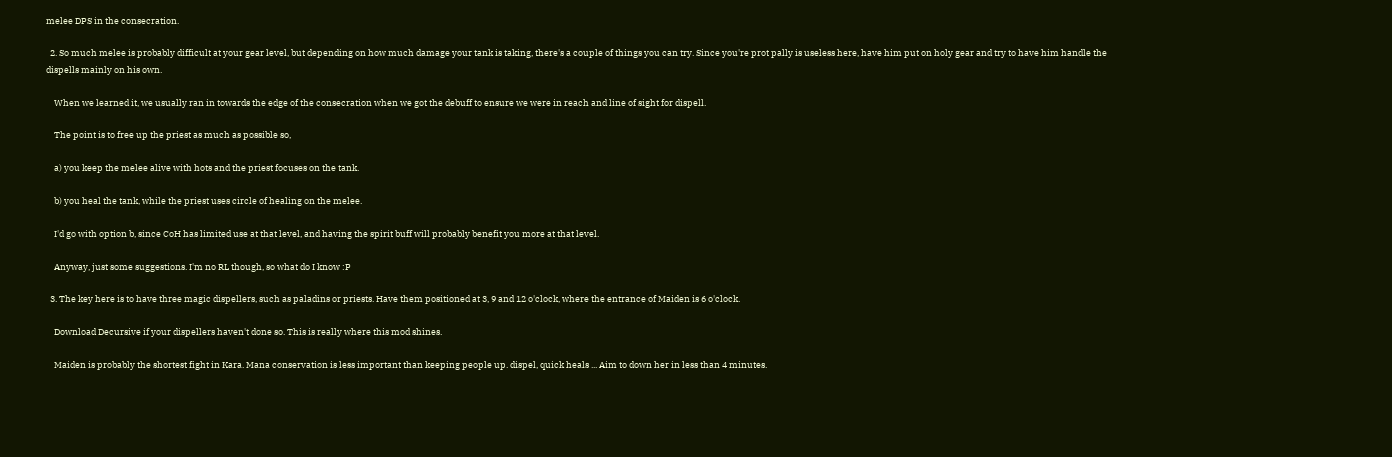melee DPS in the consecration.

  2. So much melee is probably difficult at your gear level, but depending on how much damage your tank is taking, there's a couple of things you can try. Since you're prot pally is useless here, have him put on holy gear and try to have him handle the dispells mainly on his own.

    When we learned it, we usually ran in towards the edge of the consecration when we got the debuff to ensure we were in reach and line of sight for dispell.

    The point is to free up the priest as much as possible so,

    a) you keep the melee alive with hots and the priest focuses on the tank.

    b) you heal the tank, while the priest uses circle of healing on the melee.

    I'd go with option b, since CoH has limited use at that level, and having the spirit buff will probably benefit you more at that level.

    Anyway, just some suggestions. I'm no RL though, so what do I know :P

  3. The key here is to have three magic dispellers, such as paladins or priests. Have them positioned at 3, 9 and 12 o'clock, where the entrance of Maiden is 6 o'clock.

    Download Decursive if your dispellers haven't done so. This is really where this mod shines.

    Maiden is probably the shortest fight in Kara. Mana conservation is less important than keeping people up. dispel, quick heals ... Aim to down her in less than 4 minutes.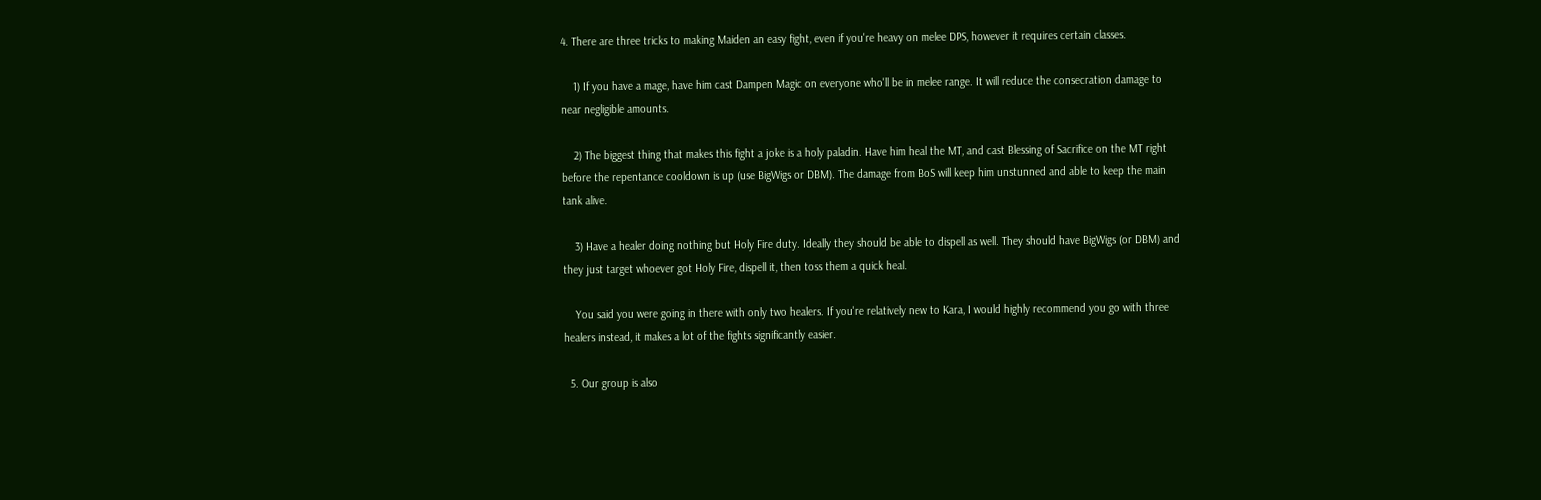4. There are three tricks to making Maiden an easy fight, even if you're heavy on melee DPS, however it requires certain classes.

    1) If you have a mage, have him cast Dampen Magic on everyone who'll be in melee range. It will reduce the consecration damage to near negligible amounts.

    2) The biggest thing that makes this fight a joke is a holy paladin. Have him heal the MT, and cast Blessing of Sacrifice on the MT right before the repentance cooldown is up (use BigWigs or DBM). The damage from BoS will keep him unstunned and able to keep the main tank alive.

    3) Have a healer doing nothing but Holy Fire duty. Ideally they should be able to dispell as well. They should have BigWigs (or DBM) and they just target whoever got Holy Fire, dispell it, then toss them a quick heal.

    You said you were going in there with only two healers. If you're relatively new to Kara, I would highly recommend you go with three healers instead, it makes a lot of the fights significantly easier.

  5. Our group is also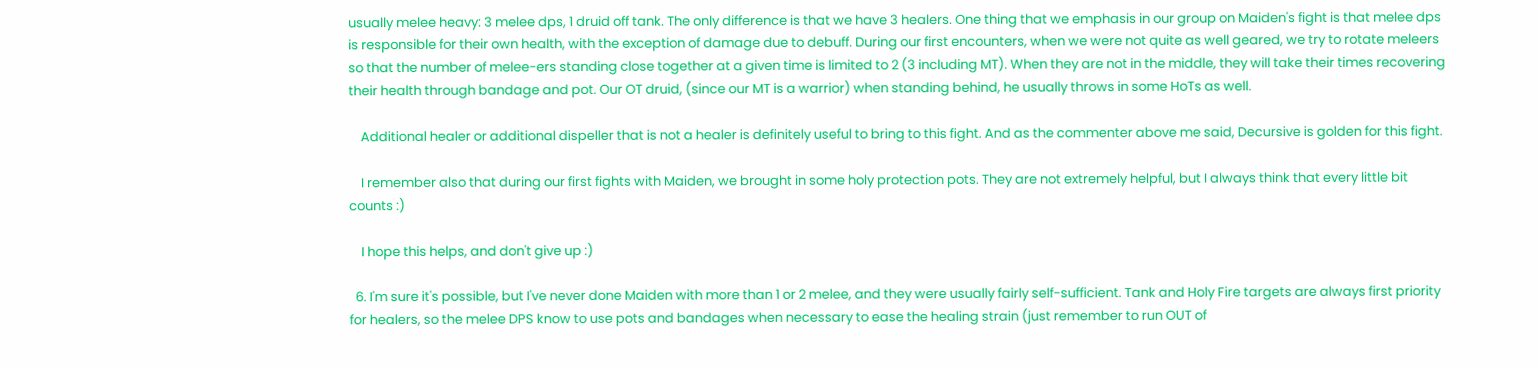usually melee heavy: 3 melee dps, 1 druid off tank. The only difference is that we have 3 healers. One thing that we emphasis in our group on Maiden's fight is that melee dps is responsible for their own health, with the exception of damage due to debuff. During our first encounters, when we were not quite as well geared, we try to rotate meleers so that the number of melee-ers standing close together at a given time is limited to 2 (3 including MT). When they are not in the middle, they will take their times recovering their health through bandage and pot. Our OT druid, (since our MT is a warrior) when standing behind, he usually throws in some HoTs as well.

    Additional healer or additional dispeller that is not a healer is definitely useful to bring to this fight. And as the commenter above me said, Decursive is golden for this fight.

    I remember also that during our first fights with Maiden, we brought in some holy protection pots. They are not extremely helpful, but I always think that every little bit counts :)

    I hope this helps, and don't give up :)

  6. I'm sure it's possible, but I've never done Maiden with more than 1 or 2 melee, and they were usually fairly self-sufficient. Tank and Holy Fire targets are always first priority for healers, so the melee DPS know to use pots and bandages when necessary to ease the healing strain (just remember to run OUT of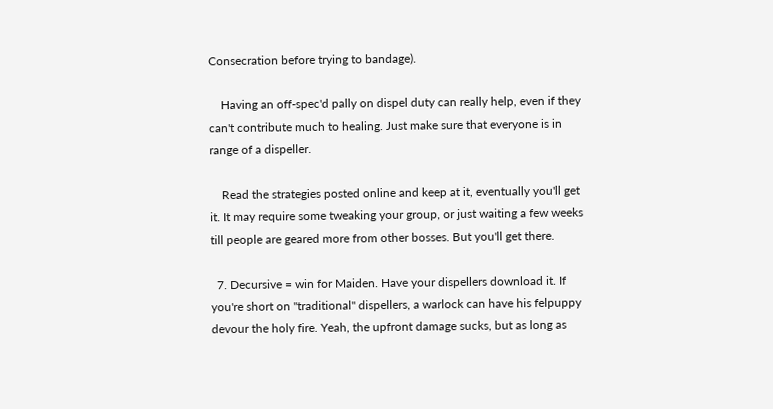Consecration before trying to bandage).

    Having an off-spec'd pally on dispel duty can really help, even if they can't contribute much to healing. Just make sure that everyone is in range of a dispeller.

    Read the strategies posted online and keep at it, eventually you'll get it. It may require some tweaking your group, or just waiting a few weeks till people are geared more from other bosses. But you'll get there.

  7. Decursive = win for Maiden. Have your dispellers download it. If you're short on "traditional" dispellers, a warlock can have his felpuppy devour the holy fire. Yeah, the upfront damage sucks, but as long as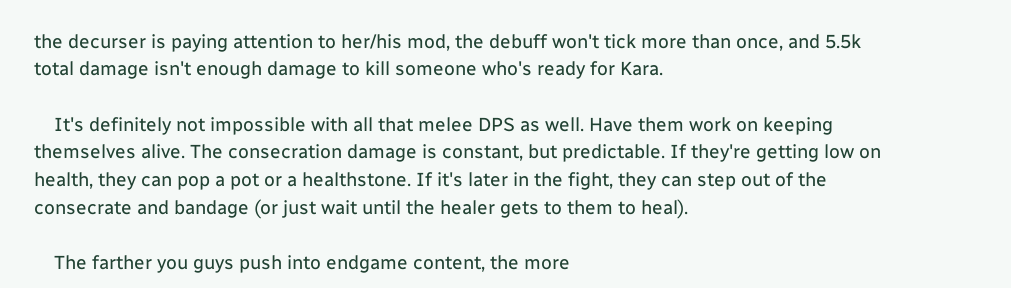the decurser is paying attention to her/his mod, the debuff won't tick more than once, and 5.5k total damage isn't enough damage to kill someone who's ready for Kara.

    It's definitely not impossible with all that melee DPS as well. Have them work on keeping themselves alive. The consecration damage is constant, but predictable. If they're getting low on health, they can pop a pot or a healthstone. If it's later in the fight, they can step out of the consecrate and bandage (or just wait until the healer gets to them to heal).

    The farther you guys push into endgame content, the more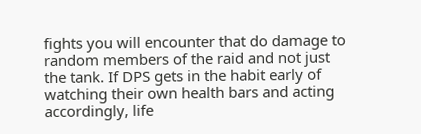fights you will encounter that do damage to random members of the raid and not just the tank. If DPS gets in the habit early of watching their own health bars and acting accordingly, life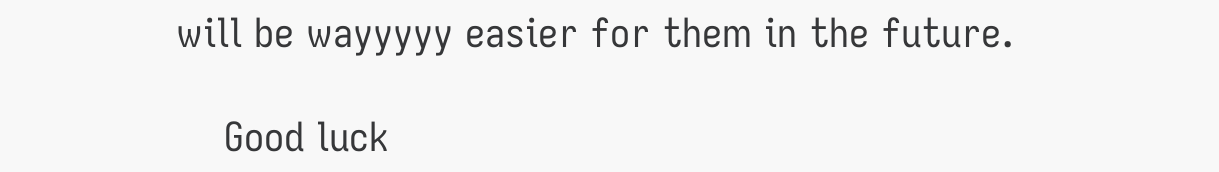will be wayyyyy easier for them in the future.

    Good luck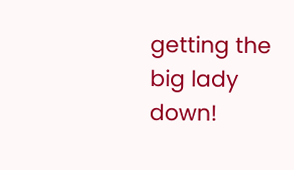getting the big lady down!